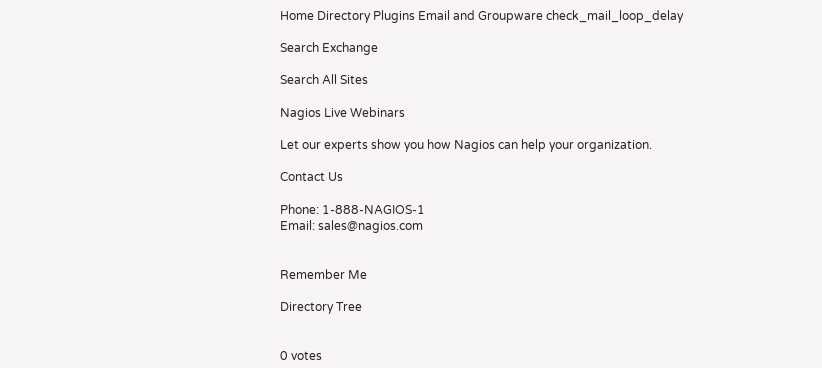Home Directory Plugins Email and Groupware check_mail_loop_delay

Search Exchange

Search All Sites

Nagios Live Webinars

Let our experts show you how Nagios can help your organization.

Contact Us

Phone: 1-888-NAGIOS-1
Email: sales@nagios.com


Remember Me

Directory Tree


0 votes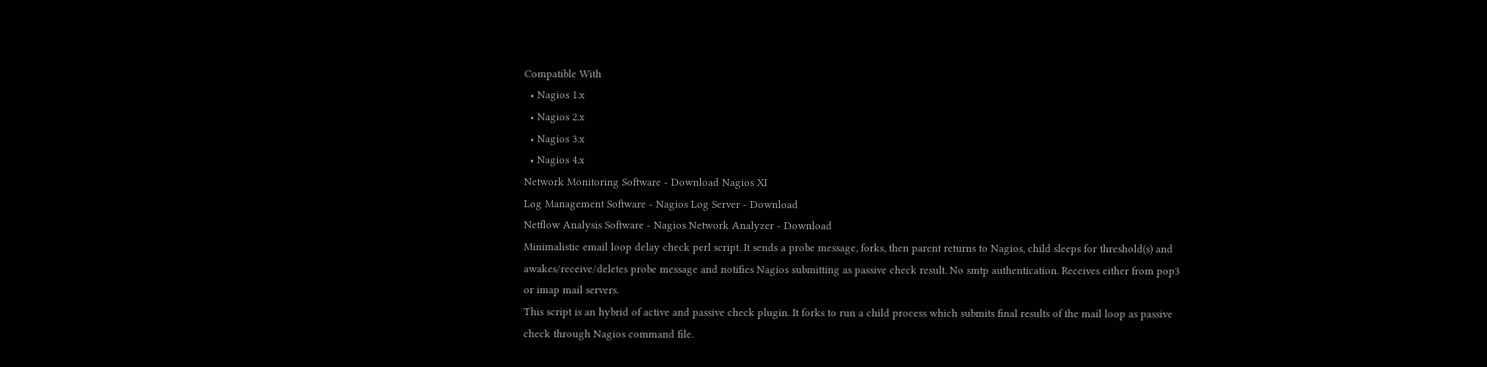Compatible With
  • Nagios 1.x
  • Nagios 2.x
  • Nagios 3.x
  • Nagios 4.x
Network Monitoring Software - Download Nagios XI
Log Management Software - Nagios Log Server - Download
Netflow Analysis Software - Nagios Network Analyzer - Download
Minimalistic email loop delay check perl script. It sends a probe message, forks, then parent returns to Nagios, child sleeps for threshold(s) and awakes/receive/deletes probe message and notifies Nagios submitting as passive check result. No smtp authentication. Receives either from pop3 or imap mail servers.
This script is an hybrid of active and passive check plugin. It forks to run a child process which submits final results of the mail loop as passive check through Nagios command file.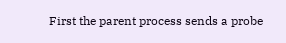First the parent process sends a probe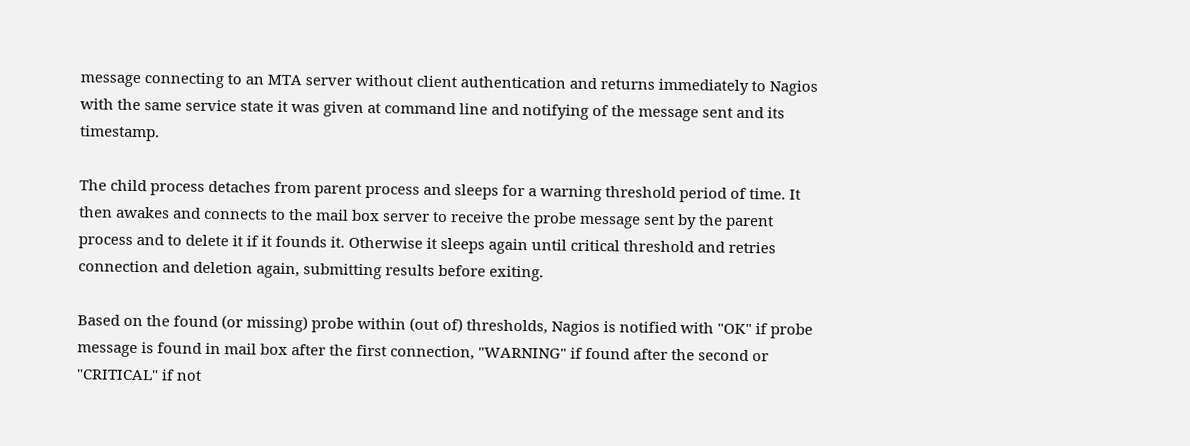message connecting to an MTA server without client authentication and returns immediately to Nagios with the same service state it was given at command line and notifying of the message sent and its timestamp.

The child process detaches from parent process and sleeps for a warning threshold period of time. It then awakes and connects to the mail box server to receive the probe message sent by the parent process and to delete it if it founds it. Otherwise it sleeps again until critical threshold and retries connection and deletion again, submitting results before exiting.

Based on the found (or missing) probe within (out of) thresholds, Nagios is notified with "OK" if probe message is found in mail box after the first connection, "WARNING" if found after the second or "CRITICAL" if not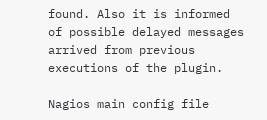found. Also it is informed of possible delayed messages arrived from previous executions of the plugin.

Nagios main config file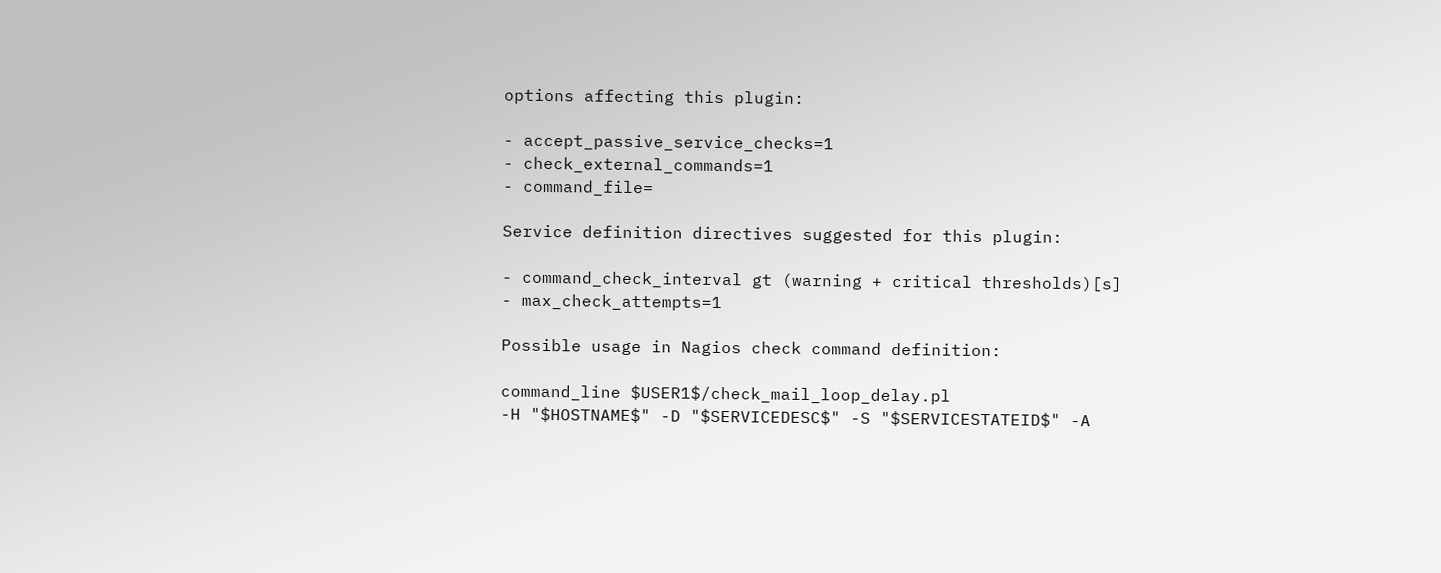options affecting this plugin:

- accept_passive_service_checks=1
- check_external_commands=1
- command_file=

Service definition directives suggested for this plugin:

- command_check_interval gt (warning + critical thresholds)[s]
- max_check_attempts=1

Possible usage in Nagios check command definition:

command_line $USER1$/check_mail_loop_delay.pl
-H "$HOSTNAME$" -D "$SERVICEDESC$" -S "$SERVICESTATEID$" -A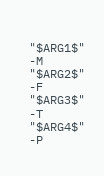"$ARG1$" -M "$ARG2$" -F "$ARG3$" -T "$ARG4$" -P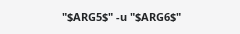"$ARG5$" -u "$ARG6$"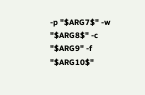-p "$ARG7$" -w "$ARG8$" -c "$ARG9" -f "$ARG10$"